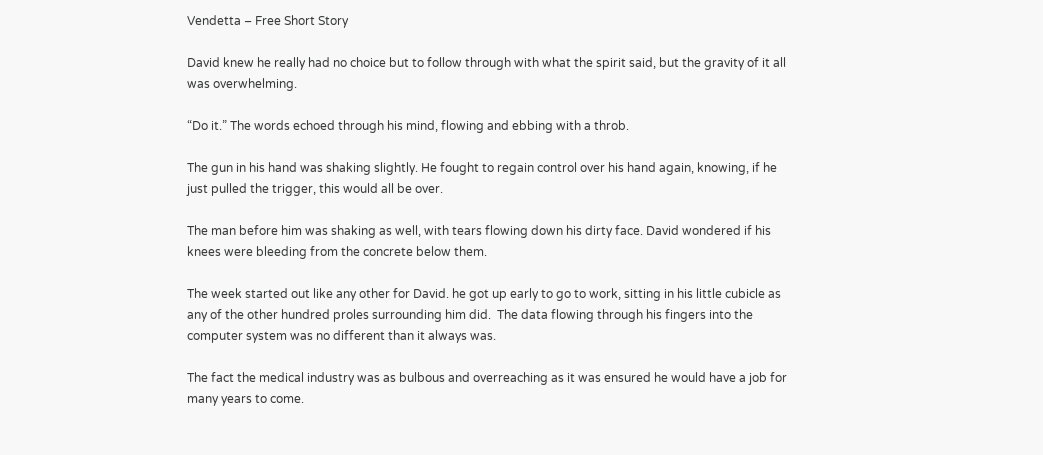Vendetta – Free Short Story

David knew he really had no choice but to follow through with what the spirit said, but the gravity of it all was overwhelming.

“Do it.” The words echoed through his mind, flowing and ebbing with a throb.

The gun in his hand was shaking slightly. He fought to regain control over his hand again, knowing, if he just pulled the trigger, this would all be over.

The man before him was shaking as well, with tears flowing down his dirty face. David wondered if his knees were bleeding from the concrete below them.

The week started out like any other for David. he got up early to go to work, sitting in his little cubicle as any of the other hundred proles surrounding him did.  The data flowing through his fingers into the computer system was no different than it always was.

The fact the medical industry was as bulbous and overreaching as it was ensured he would have a job for many years to come.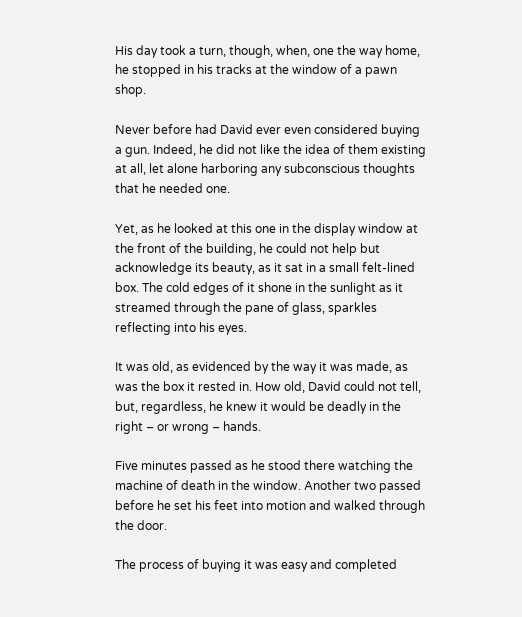His day took a turn, though, when, one the way home, he stopped in his tracks at the window of a pawn shop.

Never before had David ever even considered buying a gun. Indeed, he did not like the idea of them existing at all, let alone harboring any subconscious thoughts that he needed one.

Yet, as he looked at this one in the display window at the front of the building, he could not help but acknowledge its beauty, as it sat in a small felt-lined box. The cold edges of it shone in the sunlight as it streamed through the pane of glass, sparkles reflecting into his eyes.

It was old, as evidenced by the way it was made, as was the box it rested in. How old, David could not tell, but, regardless, he knew it would be deadly in the right – or wrong – hands.

Five minutes passed as he stood there watching the machine of death in the window. Another two passed before he set his feet into motion and walked through the door.

The process of buying it was easy and completed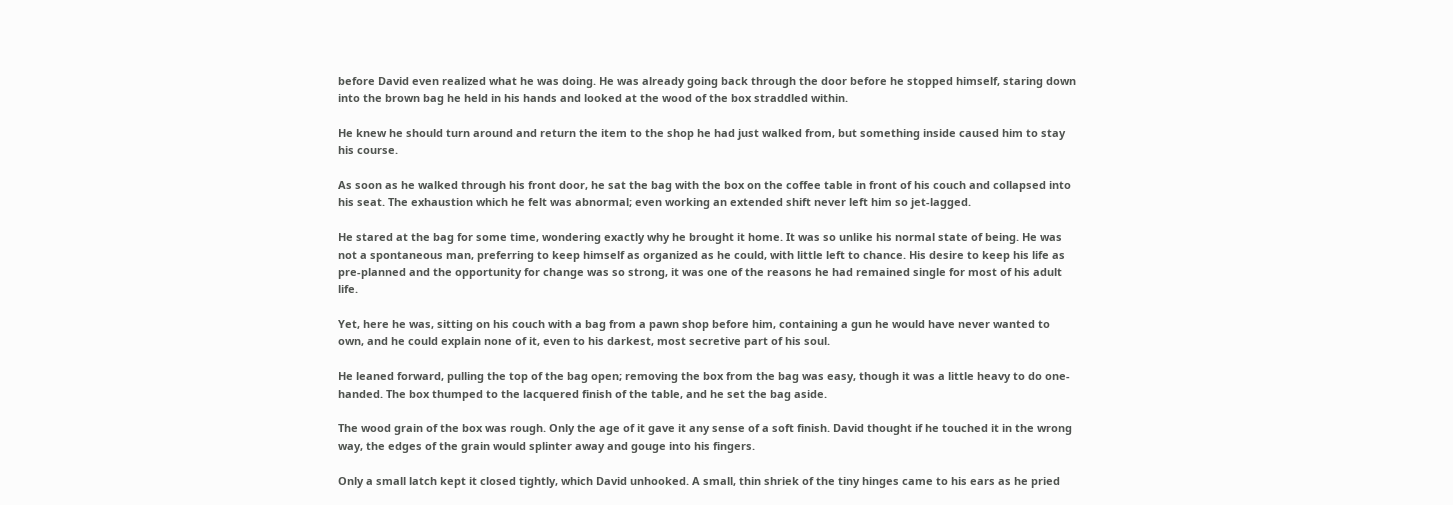before David even realized what he was doing. He was already going back through the door before he stopped himself, staring down into the brown bag he held in his hands and looked at the wood of the box straddled within.

He knew he should turn around and return the item to the shop he had just walked from, but something inside caused him to stay his course.

As soon as he walked through his front door, he sat the bag with the box on the coffee table in front of his couch and collapsed into his seat. The exhaustion which he felt was abnormal; even working an extended shift never left him so jet-lagged.

He stared at the bag for some time, wondering exactly why he brought it home. It was so unlike his normal state of being. He was not a spontaneous man, preferring to keep himself as organized as he could, with little left to chance. His desire to keep his life as pre-planned and the opportunity for change was so strong, it was one of the reasons he had remained single for most of his adult life.

Yet, here he was, sitting on his couch with a bag from a pawn shop before him, containing a gun he would have never wanted to own, and he could explain none of it, even to his darkest, most secretive part of his soul.

He leaned forward, pulling the top of the bag open; removing the box from the bag was easy, though it was a little heavy to do one-handed. The box thumped to the lacquered finish of the table, and he set the bag aside.

The wood grain of the box was rough. Only the age of it gave it any sense of a soft finish. David thought if he touched it in the wrong way, the edges of the grain would splinter away and gouge into his fingers.

Only a small latch kept it closed tightly, which David unhooked. A small, thin shriek of the tiny hinges came to his ears as he pried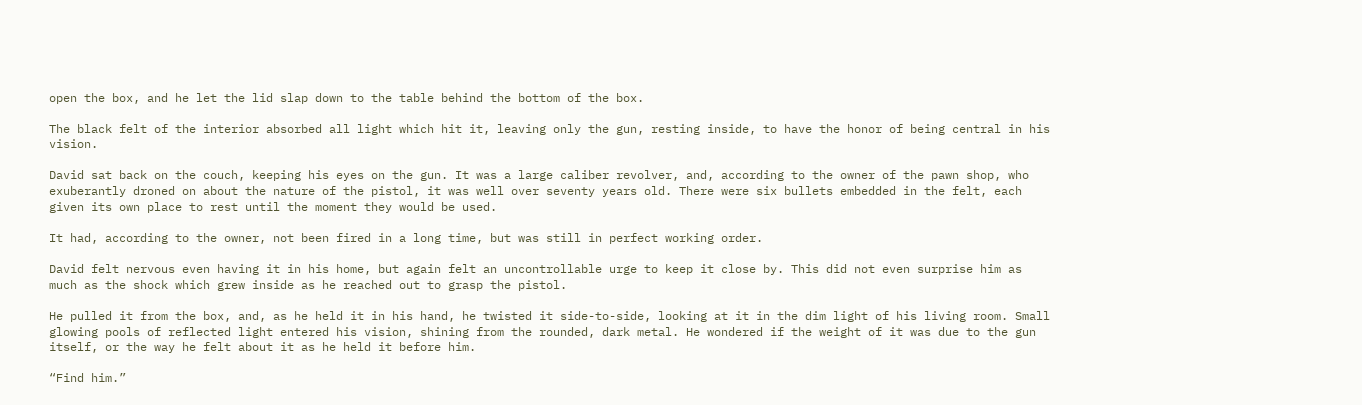open the box, and he let the lid slap down to the table behind the bottom of the box.

The black felt of the interior absorbed all light which hit it, leaving only the gun, resting inside, to have the honor of being central in his vision.

David sat back on the couch, keeping his eyes on the gun. It was a large caliber revolver, and, according to the owner of the pawn shop, who exuberantly droned on about the nature of the pistol, it was well over seventy years old. There were six bullets embedded in the felt, each given its own place to rest until the moment they would be used.

It had, according to the owner, not been fired in a long time, but was still in perfect working order.

David felt nervous even having it in his home, but again felt an uncontrollable urge to keep it close by. This did not even surprise him as much as the shock which grew inside as he reached out to grasp the pistol.

He pulled it from the box, and, as he held it in his hand, he twisted it side-to-side, looking at it in the dim light of his living room. Small glowing pools of reflected light entered his vision, shining from the rounded, dark metal. He wondered if the weight of it was due to the gun itself, or the way he felt about it as he held it before him.

“Find him.”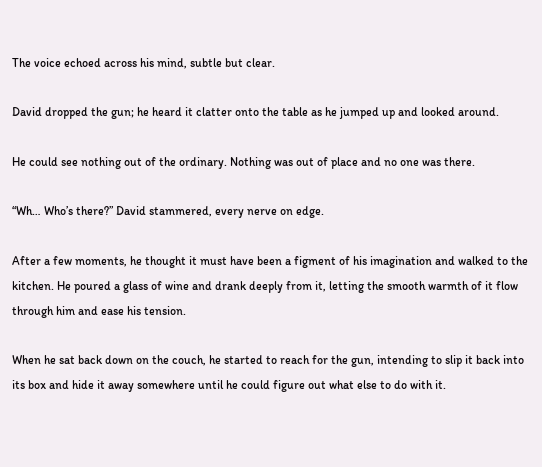The voice echoed across his mind, subtle but clear.

David dropped the gun; he heard it clatter onto the table as he jumped up and looked around.

He could see nothing out of the ordinary. Nothing was out of place and no one was there.

“Wh… Who’s there?” David stammered, every nerve on edge.

After a few moments, he thought it must have been a figment of his imagination and walked to the kitchen. He poured a glass of wine and drank deeply from it, letting the smooth warmth of it flow through him and ease his tension.

When he sat back down on the couch, he started to reach for the gun, intending to slip it back into its box and hide it away somewhere until he could figure out what else to do with it.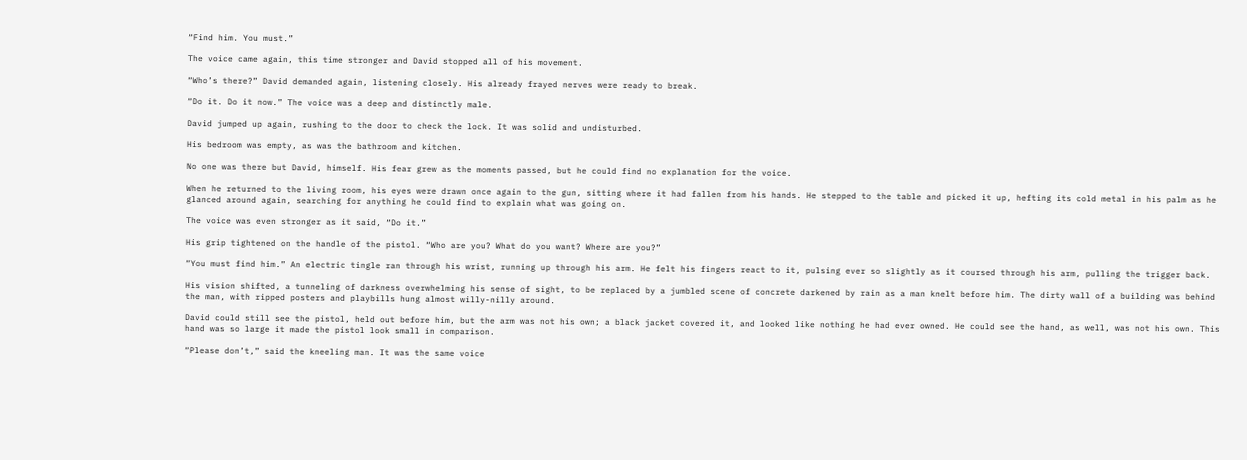“Find him. You must.”

The voice came again, this time stronger and David stopped all of his movement.

“Who’s there?” David demanded again, listening closely. His already frayed nerves were ready to break.

“Do it. Do it now.” The voice was a deep and distinctly male.

David jumped up again, rushing to the door to check the lock. It was solid and undisturbed.

His bedroom was empty, as was the bathroom and kitchen.

No one was there but David, himself. His fear grew as the moments passed, but he could find no explanation for the voice.

When he returned to the living room, his eyes were drawn once again to the gun, sitting where it had fallen from his hands. He stepped to the table and picked it up, hefting its cold metal in his palm as he glanced around again, searching for anything he could find to explain what was going on.

The voice was even stronger as it said, “Do it.”

His grip tightened on the handle of the pistol. “Who are you? What do you want? Where are you?”

“You must find him.” An electric tingle ran through his wrist, running up through his arm. He felt his fingers react to it, pulsing ever so slightly as it coursed through his arm, pulling the trigger back.

His vision shifted, a tunneling of darkness overwhelming his sense of sight, to be replaced by a jumbled scene of concrete darkened by rain as a man knelt before him. The dirty wall of a building was behind the man, with ripped posters and playbills hung almost willy-nilly around.

David could still see the pistol, held out before him, but the arm was not his own; a black jacket covered it, and looked like nothing he had ever owned. He could see the hand, as well, was not his own. This hand was so large it made the pistol look small in comparison.

“Please don’t,” said the kneeling man. It was the same voice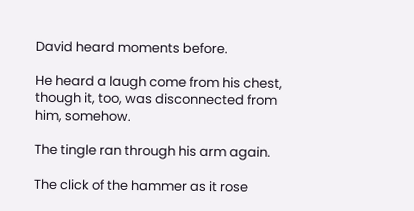David heard moments before.

He heard a laugh come from his chest, though it, too, was disconnected from him, somehow.

The tingle ran through his arm again.

The click of the hammer as it rose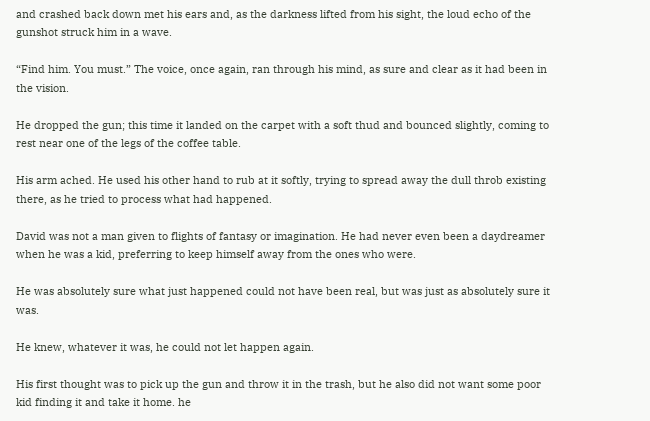and crashed back down met his ears and, as the darkness lifted from his sight, the loud echo of the gunshot struck him in a wave.

“Find him. You must.” The voice, once again, ran through his mind, as sure and clear as it had been in the vision.

He dropped the gun; this time it landed on the carpet with a soft thud and bounced slightly, coming to rest near one of the legs of the coffee table.

His arm ached. He used his other hand to rub at it softly, trying to spread away the dull throb existing there, as he tried to process what had happened.

David was not a man given to flights of fantasy or imagination. He had never even been a daydreamer when he was a kid, preferring to keep himself away from the ones who were.

He was absolutely sure what just happened could not have been real, but was just as absolutely sure it was.

He knew, whatever it was, he could not let happen again.

His first thought was to pick up the gun and throw it in the trash, but he also did not want some poor kid finding it and take it home. he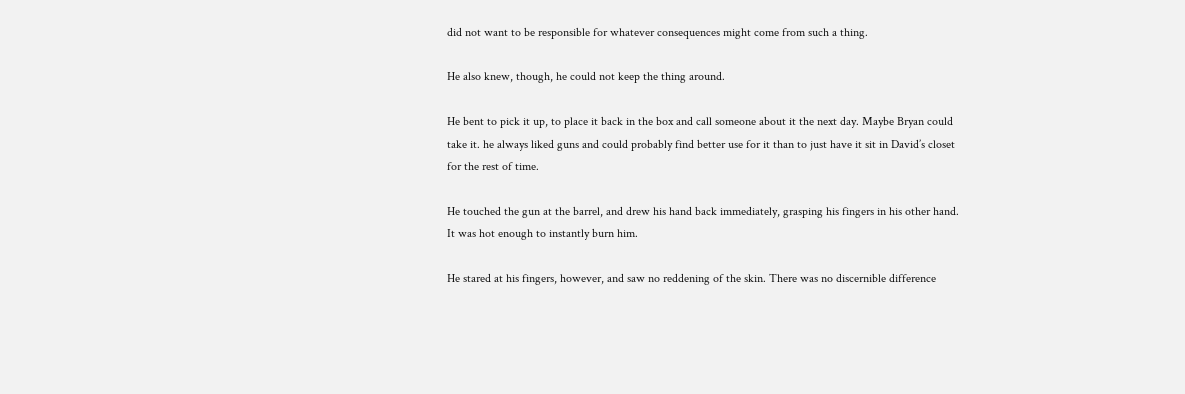did not want to be responsible for whatever consequences might come from such a thing.

He also knew, though, he could not keep the thing around.

He bent to pick it up, to place it back in the box and call someone about it the next day. Maybe Bryan could take it. he always liked guns and could probably find better use for it than to just have it sit in David’s closet for the rest of time.

He touched the gun at the barrel, and drew his hand back immediately, grasping his fingers in his other hand. It was hot enough to instantly burn him.

He stared at his fingers, however, and saw no reddening of the skin. There was no discernible difference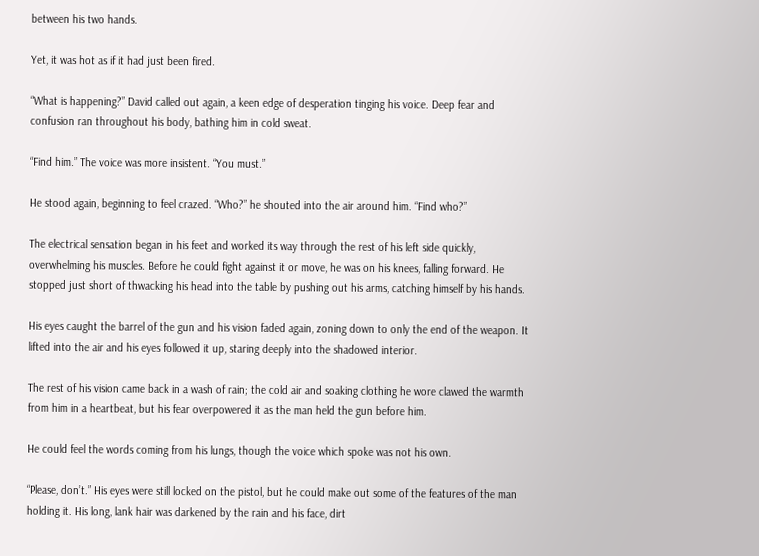between his two hands.

Yet, it was hot as if it had just been fired.

“What is happening?” David called out again, a keen edge of desperation tinging his voice. Deep fear and confusion ran throughout his body, bathing him in cold sweat.

“Find him.” The voice was more insistent. “You must.”

He stood again, beginning to feel crazed. “Who?” he shouted into the air around him. “Find who?”

The electrical sensation began in his feet and worked its way through the rest of his left side quickly, overwhelming his muscles. Before he could fight against it or move, he was on his knees, falling forward. He stopped just short of thwacking his head into the table by pushing out his arms, catching himself by his hands.

His eyes caught the barrel of the gun and his vision faded again, zoning down to only the end of the weapon. It lifted into the air and his eyes followed it up, staring deeply into the shadowed interior.

The rest of his vision came back in a wash of rain; the cold air and soaking clothing he wore clawed the warmth from him in a heartbeat, but his fear overpowered it as the man held the gun before him.

He could feel the words coming from his lungs, though the voice which spoke was not his own.

“Please, don’t.” His eyes were still locked on the pistol, but he could make out some of the features of the man holding it. His long, lank hair was darkened by the rain and his face, dirt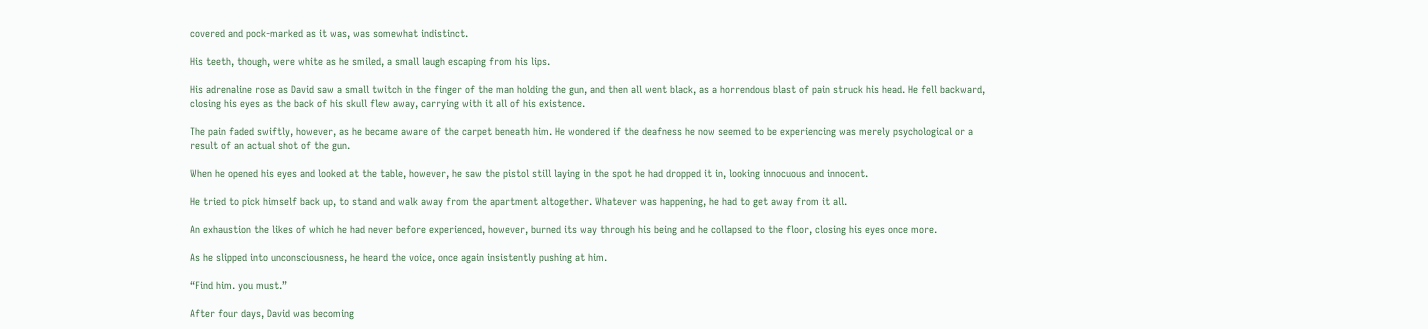covered and pock-marked as it was, was somewhat indistinct.

His teeth, though, were white as he smiled, a small laugh escaping from his lips.

His adrenaline rose as David saw a small twitch in the finger of the man holding the gun, and then all went black, as a horrendous blast of pain struck his head. He fell backward, closing his eyes as the back of his skull flew away, carrying with it all of his existence.

The pain faded swiftly, however, as he became aware of the carpet beneath him. He wondered if the deafness he now seemed to be experiencing was merely psychological or a result of an actual shot of the gun.

When he opened his eyes and looked at the table, however, he saw the pistol still laying in the spot he had dropped it in, looking innocuous and innocent.

He tried to pick himself back up, to stand and walk away from the apartment altogether. Whatever was happening, he had to get away from it all.

An exhaustion the likes of which he had never before experienced, however, burned its way through his being and he collapsed to the floor, closing his eyes once more.

As he slipped into unconsciousness, he heard the voice, once again insistently pushing at him.

“Find him. you must.”

After four days, David was becoming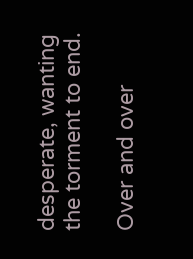desperate, wanting the torment to end.

Over and over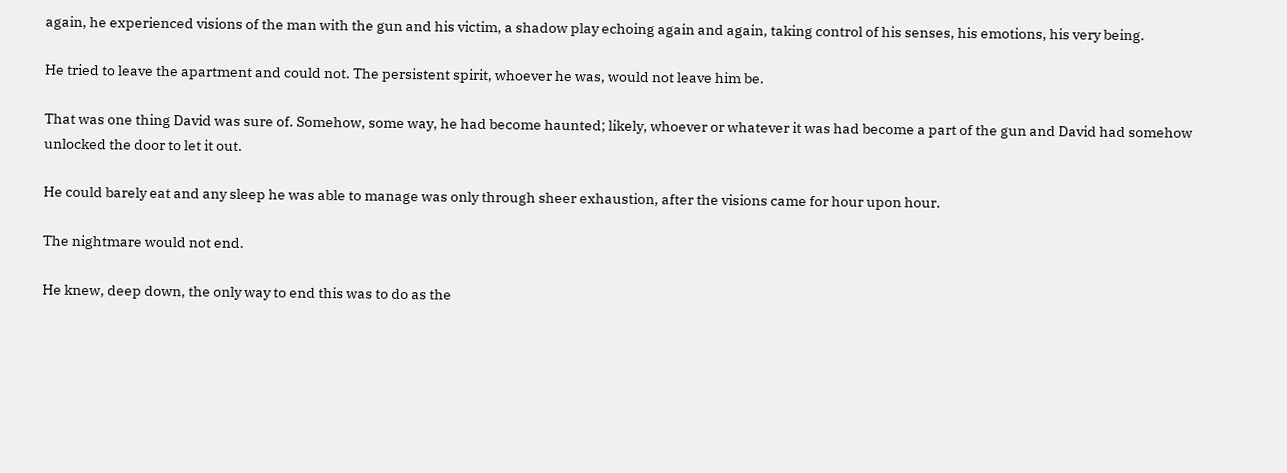again, he experienced visions of the man with the gun and his victim, a shadow play echoing again and again, taking control of his senses, his emotions, his very being.

He tried to leave the apartment and could not. The persistent spirit, whoever he was, would not leave him be.

That was one thing David was sure of. Somehow, some way, he had become haunted; likely, whoever or whatever it was had become a part of the gun and David had somehow unlocked the door to let it out.

He could barely eat and any sleep he was able to manage was only through sheer exhaustion, after the visions came for hour upon hour.

The nightmare would not end.

He knew, deep down, the only way to end this was to do as the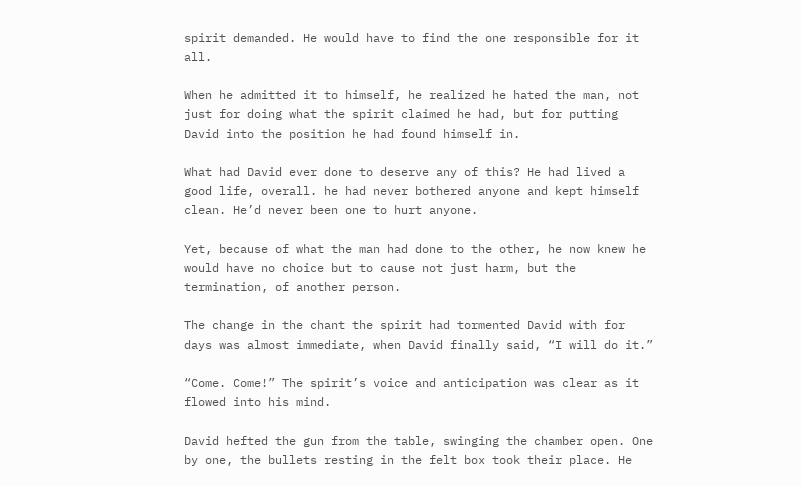spirit demanded. He would have to find the one responsible for it all.

When he admitted it to himself, he realized he hated the man, not just for doing what the spirit claimed he had, but for putting David into the position he had found himself in.

What had David ever done to deserve any of this? He had lived a good life, overall. he had never bothered anyone and kept himself clean. He’d never been one to hurt anyone.

Yet, because of what the man had done to the other, he now knew he would have no choice but to cause not just harm, but the termination, of another person.

The change in the chant the spirit had tormented David with for days was almost immediate, when David finally said, “I will do it.”

“Come. Come!” The spirit’s voice and anticipation was clear as it flowed into his mind.

David hefted the gun from the table, swinging the chamber open. One by one, the bullets resting in the felt box took their place. He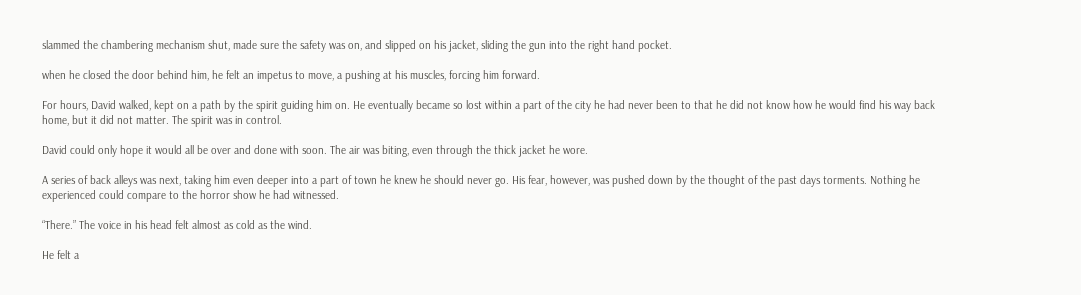slammed the chambering mechanism shut, made sure the safety was on, and slipped on his jacket, sliding the gun into the right hand pocket.

when he closed the door behind him, he felt an impetus to move, a pushing at his muscles, forcing him forward.

For hours, David walked, kept on a path by the spirit guiding him on. He eventually became so lost within a part of the city he had never been to that he did not know how he would find his way back home, but it did not matter. The spirit was in control.

David could only hope it would all be over and done with soon. The air was biting, even through the thick jacket he wore.

A series of back alleys was next, taking him even deeper into a part of town he knew he should never go. His fear, however, was pushed down by the thought of the past days torments. Nothing he experienced could compare to the horror show he had witnessed.

“There.” The voice in his head felt almost as cold as the wind.

He felt a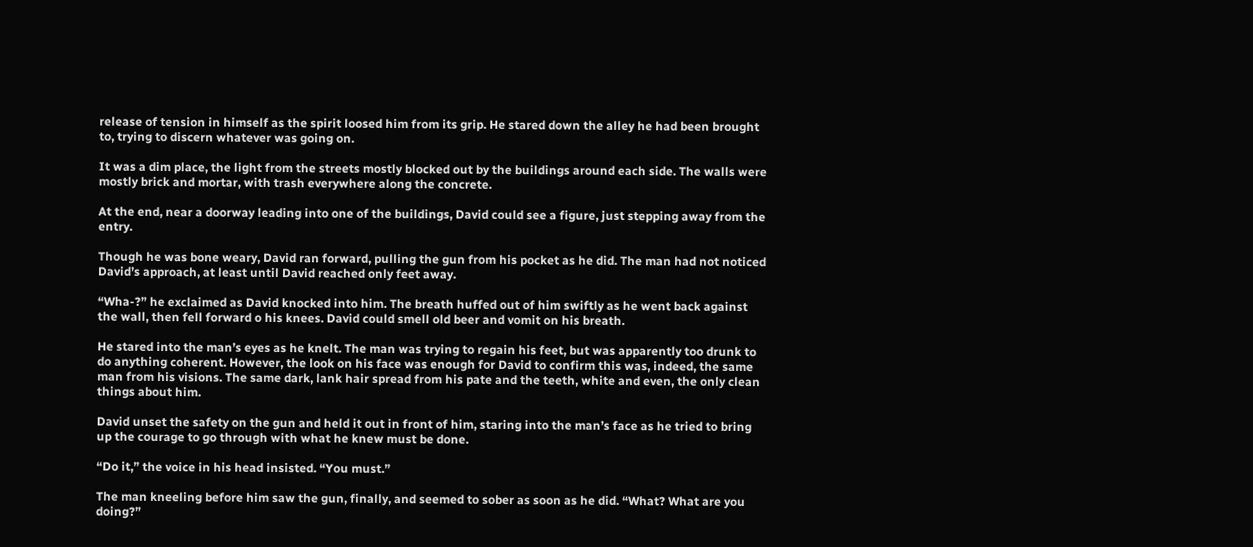release of tension in himself as the spirit loosed him from its grip. He stared down the alley he had been brought to, trying to discern whatever was going on.

It was a dim place, the light from the streets mostly blocked out by the buildings around each side. The walls were mostly brick and mortar, with trash everywhere along the concrete.

At the end, near a doorway leading into one of the buildings, David could see a figure, just stepping away from the entry.

Though he was bone weary, David ran forward, pulling the gun from his pocket as he did. The man had not noticed David’s approach, at least until David reached only feet away.

“Wha-?” he exclaimed as David knocked into him. The breath huffed out of him swiftly as he went back against the wall, then fell forward o his knees. David could smell old beer and vomit on his breath.

He stared into the man’s eyes as he knelt. The man was trying to regain his feet, but was apparently too drunk to do anything coherent. However, the look on his face was enough for David to confirm this was, indeed, the same man from his visions. The same dark, lank hair spread from his pate and the teeth, white and even, the only clean things about him.

David unset the safety on the gun and held it out in front of him, staring into the man’s face as he tried to bring up the courage to go through with what he knew must be done.

“Do it,” the voice in his head insisted. “You must.”

The man kneeling before him saw the gun, finally, and seemed to sober as soon as he did. “What? What are you doing?”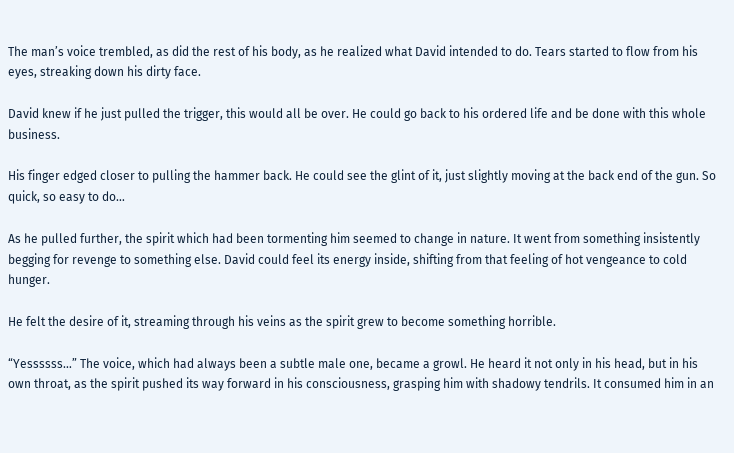The man’s voice trembled, as did the rest of his body, as he realized what David intended to do. Tears started to flow from his eyes, streaking down his dirty face.

David knew if he just pulled the trigger, this would all be over. He could go back to his ordered life and be done with this whole business.

His finger edged closer to pulling the hammer back. He could see the glint of it, just slightly moving at the back end of the gun. So quick, so easy to do…

As he pulled further, the spirit which had been tormenting him seemed to change in nature. It went from something insistently begging for revenge to something else. David could feel its energy inside, shifting from that feeling of hot vengeance to cold hunger.

He felt the desire of it, streaming through his veins as the spirit grew to become something horrible.

“Yessssss…” The voice, which had always been a subtle male one, became a growl. He heard it not only in his head, but in his own throat, as the spirit pushed its way forward in his consciousness, grasping him with shadowy tendrils. It consumed him in an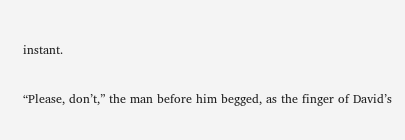instant.

“Please, don’t,” the man before him begged, as the finger of David’s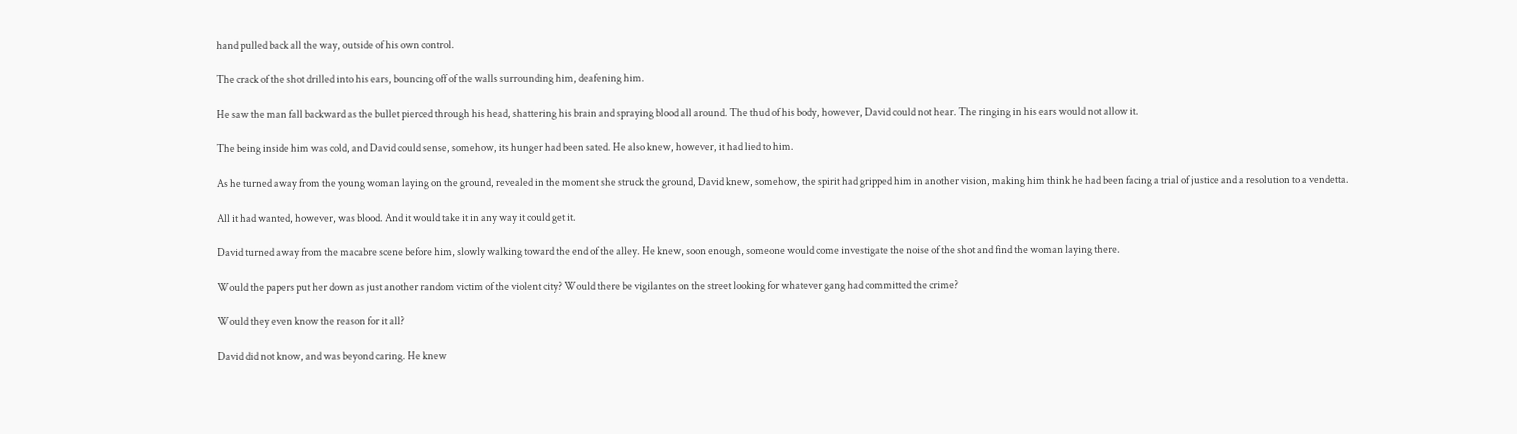hand pulled back all the way, outside of his own control.

The crack of the shot drilled into his ears, bouncing off of the walls surrounding him, deafening him.

He saw the man fall backward as the bullet pierced through his head, shattering his brain and spraying blood all around. The thud of his body, however, David could not hear. The ringing in his ears would not allow it.

The being inside him was cold, and David could sense, somehow, its hunger had been sated. He also knew, however, it had lied to him.

As he turned away from the young woman laying on the ground, revealed in the moment she struck the ground, David knew, somehow, the spirit had gripped him in another vision, making him think he had been facing a trial of justice and a resolution to a vendetta.

All it had wanted, however, was blood. And it would take it in any way it could get it.

David turned away from the macabre scene before him, slowly walking toward the end of the alley. He knew, soon enough, someone would come investigate the noise of the shot and find the woman laying there.

Would the papers put her down as just another random victim of the violent city? Would there be vigilantes on the street looking for whatever gang had committed the crime?

Would they even know the reason for it all?

David did not know, and was beyond caring. He knew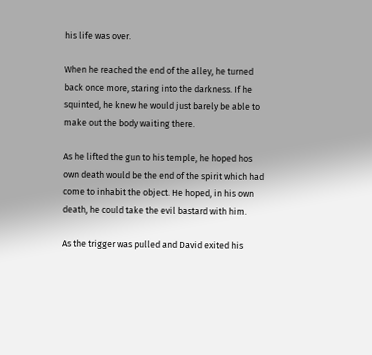his life was over.

When he reached the end of the alley, he turned back once more, staring into the darkness. If he squinted, he knew he would just barely be able to make out the body waiting there.

As he lifted the gun to his temple, he hoped hos own death would be the end of the spirit which had come to inhabit the object. He hoped, in his own death, he could take the evil bastard with him.

As the trigger was pulled and David exited his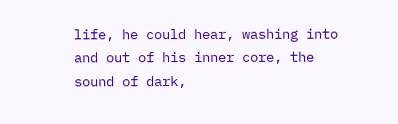life, he could hear, washing into and out of his inner core, the sound of dark,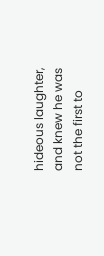hideous laughter, and knew he was not the first to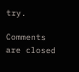try.

Comments are closed